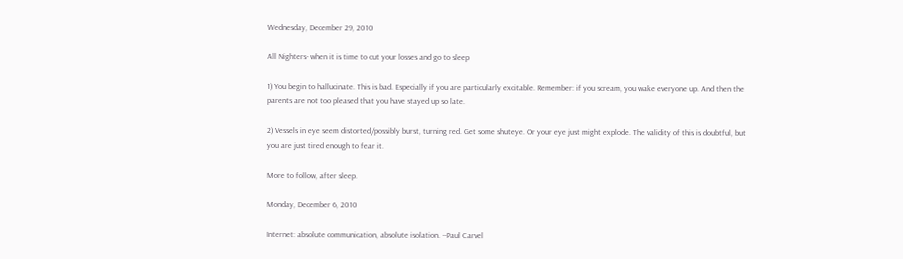Wednesday, December 29, 2010

All Nighters- when it is time to cut your losses and go to sleep

1) You begin to hallucinate. This is bad. Especially if you are particularly excitable. Remember: if you scream, you wake everyone up. And then the parents are not too pleased that you have stayed up so late.

2) Vessels in eye seem distorted/possibly burst, turning red. Get some shuteye. Or your eye just might explode. The validity of this is doubtful, but you are just tired enough to fear it.

More to follow, after sleep.

Monday, December 6, 2010

Internet: absolute communication, absolute isolation. --Paul Carvel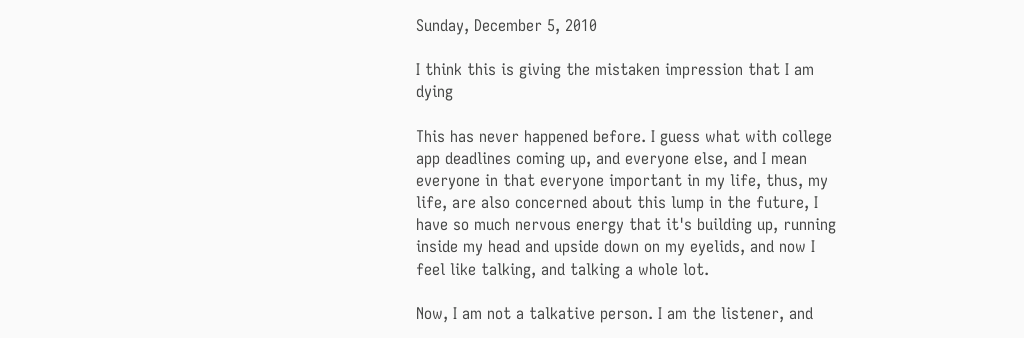Sunday, December 5, 2010

I think this is giving the mistaken impression that I am dying

This has never happened before. I guess what with college app deadlines coming up, and everyone else, and I mean everyone in that everyone important in my life, thus, my life, are also concerned about this lump in the future, I have so much nervous energy that it's building up, running inside my head and upside down on my eyelids, and now I feel like talking, and talking a whole lot.

Now, I am not a talkative person. I am the listener, and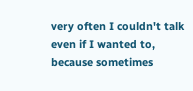very often I couldn't talk even if I wanted to, because sometimes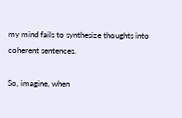my mind fails to synthesize thoughts into coherent sentences.

So, imagine, when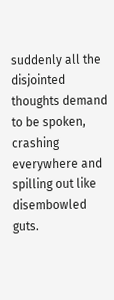suddenly all the disjointed thoughts demand to be spoken, crashing everywhere and spilling out like disembowled guts.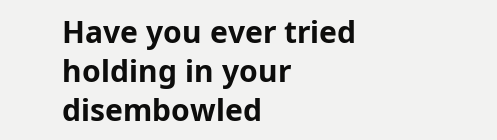Have you ever tried holding in your disembowled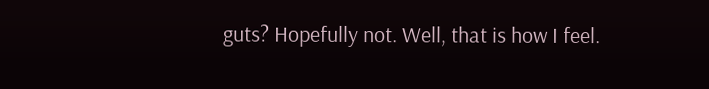guts? Hopefully not. Well, that is how I feel.